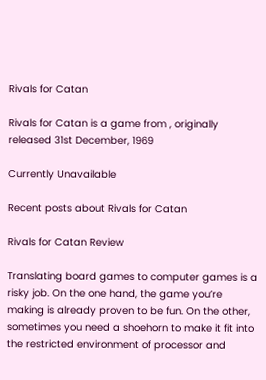Rivals for Catan

Rivals for Catan is a game from , originally released 31st December, 1969

Currently Unavailable

Recent posts about Rivals for Catan

Rivals for Catan Review

Translating board games to computer games is a risky job. On the one hand, the game you’re making is already proven to be fun. On the other, sometimes you need a shoehorn to make it fit into the restricted environment of processor and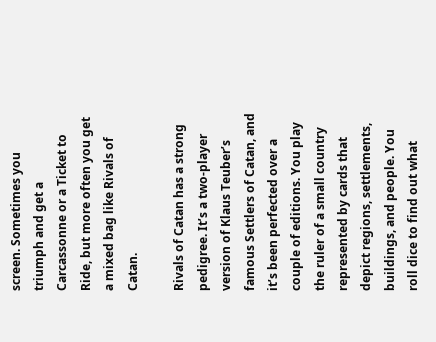screen. Sometimes you triumph and get a Carcassonne or a Ticket to Ride, but more often you get a mixed bag like Rivals of Catan.

Rivals of Catan has a strong pedigree. It’s a two-player version of Klaus Teuber’s famous Settlers of Catan, and it’s been perfected over a couple of editions. You play the ruler of a small country represented by cards that depict regions, settlements, buildings, and people. You roll dice to find out what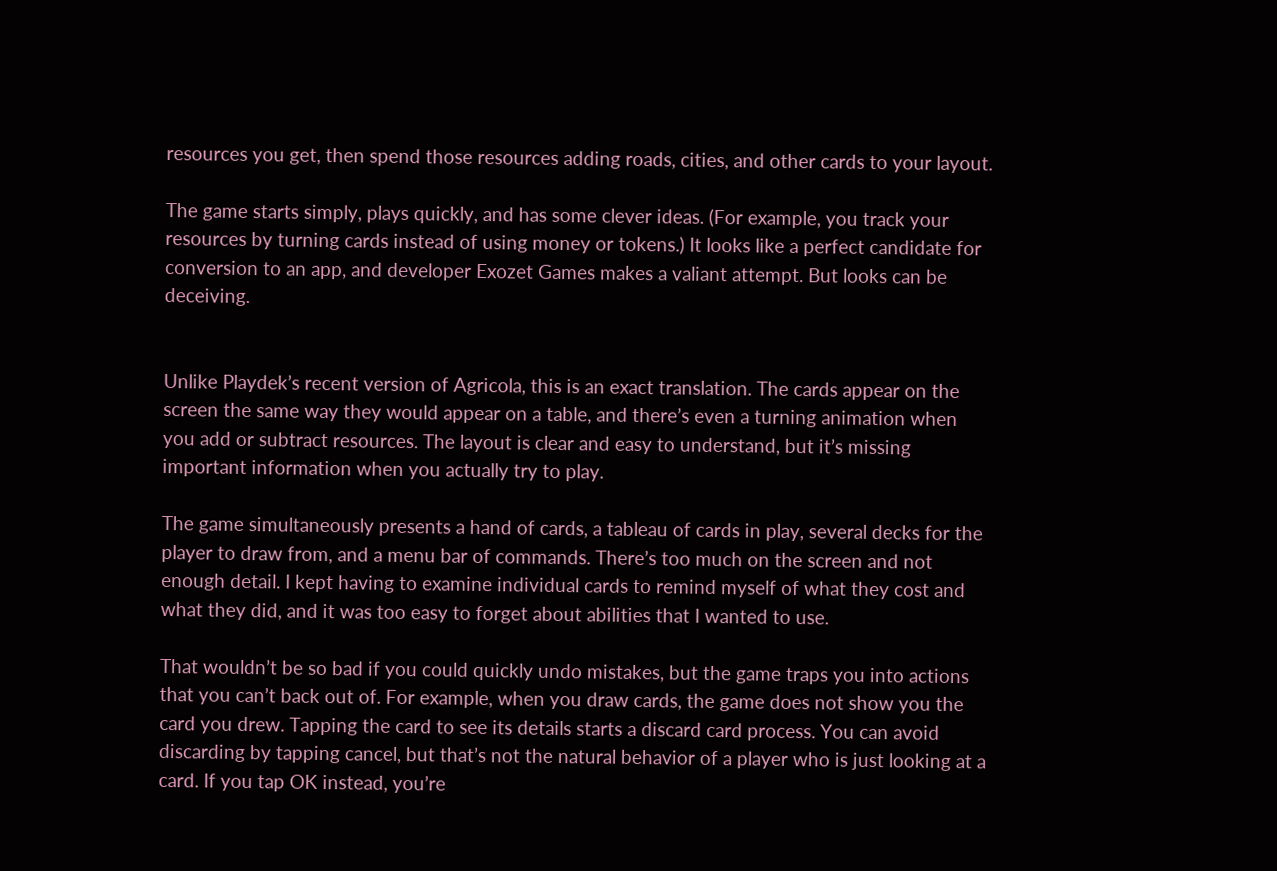resources you get, then spend those resources adding roads, cities, and other cards to your layout.

The game starts simply, plays quickly, and has some clever ideas. (For example, you track your resources by turning cards instead of using money or tokens.) It looks like a perfect candidate for conversion to an app, and developer Exozet Games makes a valiant attempt. But looks can be deceiving.


Unlike Playdek’s recent version of Agricola, this is an exact translation. The cards appear on the screen the same way they would appear on a table, and there’s even a turning animation when you add or subtract resources. The layout is clear and easy to understand, but it’s missing important information when you actually try to play.

The game simultaneously presents a hand of cards, a tableau of cards in play, several decks for the player to draw from, and a menu bar of commands. There’s too much on the screen and not enough detail. I kept having to examine individual cards to remind myself of what they cost and what they did, and it was too easy to forget about abilities that I wanted to use.

That wouldn’t be so bad if you could quickly undo mistakes, but the game traps you into actions that you can’t back out of. For example, when you draw cards, the game does not show you the card you drew. Tapping the card to see its details starts a discard card process. You can avoid discarding by tapping cancel, but that’s not the natural behavior of a player who is just looking at a card. If you tap OK instead, you’re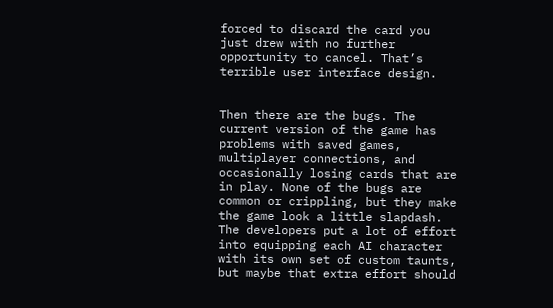forced to discard the card you just drew with no further opportunity to cancel. That’s terrible user interface design.


Then there are the bugs. The current version of the game has problems with saved games, multiplayer connections, and occasionally losing cards that are in play. None of the bugs are common or crippling, but they make the game look a little slapdash. The developers put a lot of effort into equipping each AI character with its own set of custom taunts, but maybe that extra effort should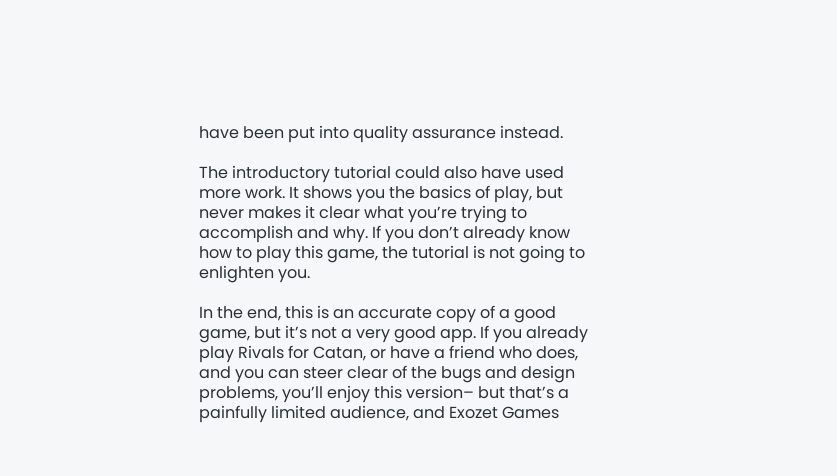have been put into quality assurance instead.

The introductory tutorial could also have used more work. It shows you the basics of play, but never makes it clear what you’re trying to accomplish and why. If you don’t already know how to play this game, the tutorial is not going to enlighten you.

In the end, this is an accurate copy of a good game, but it’s not a very good app. If you already play Rivals for Catan, or have a friend who does, and you can steer clear of the bugs and design problems, you’ll enjoy this version– but that’s a painfully limited audience, and Exozet Games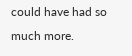could have had so much more.